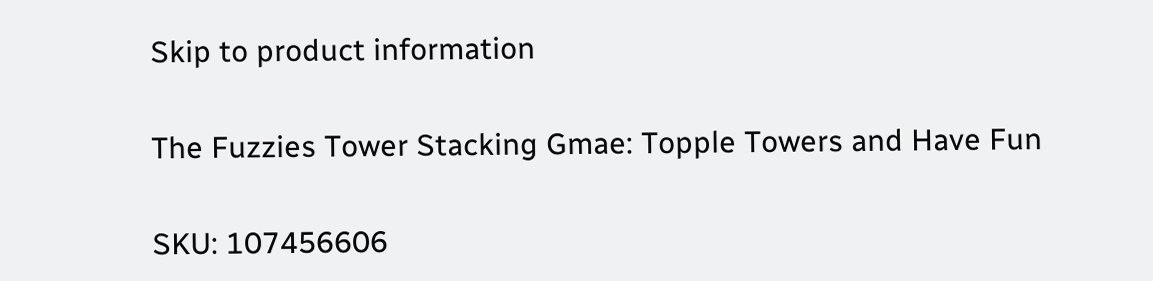Skip to product information

The Fuzzies Tower Stacking Gmae: Topple Towers and Have Fun

SKU: 107456606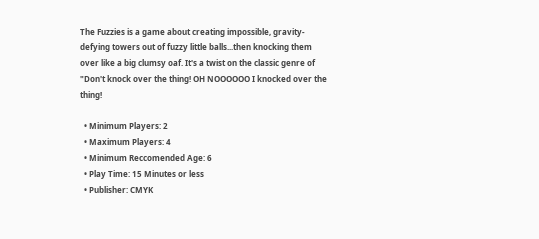The Fuzzies is a game about creating impossible, gravity-defying towers out of fuzzy little balls...then knocking them over like a big clumsy oaf. It's a twist on the classic genre of "Don't knock over the thing! OH NOOOOOO I knocked over the thing!

  • Minimum Players: 2
  • Maximum Players: 4
  • Minimum Reccomended Age: 6
  • Play Time: 15 Minutes or less
  • Publisher: CMYK